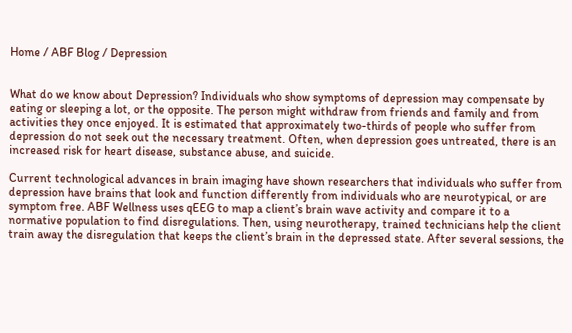Home / ABF Blog / Depression


What do we know about Depression? Individuals who show symptoms of depression may compensate by eating or sleeping a lot, or the opposite. The person might withdraw from friends and family and from activities they once enjoyed. It is estimated that approximately two-thirds of people who suffer from depression do not seek out the necessary treatment. Often, when depression goes untreated, there is an increased risk for heart disease, substance abuse, and suicide.

Current technological advances in brain imaging have shown researchers that individuals who suffer from depression have brains that look and function differently from individuals who are neurotypical, or are symptom free. ABF Wellness uses qEEG to map a client’s brain wave activity and compare it to a normative population to find disregulations. Then, using neurotherapy, trained technicians help the client train away the disregulation that keeps the client’s brain in the depressed state. After several sessions, the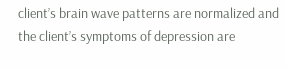client’s brain wave patterns are normalized and the client’s symptoms of depression are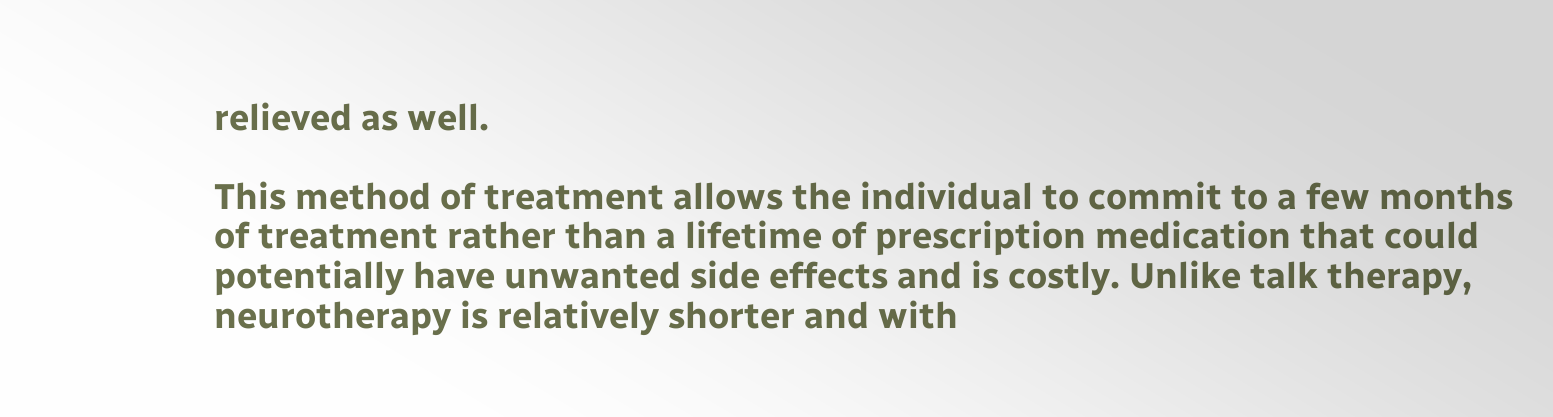relieved as well.

This method of treatment allows the individual to commit to a few months of treatment rather than a lifetime of prescription medication that could potentially have unwanted side effects and is costly. Unlike talk therapy, neurotherapy is relatively shorter and with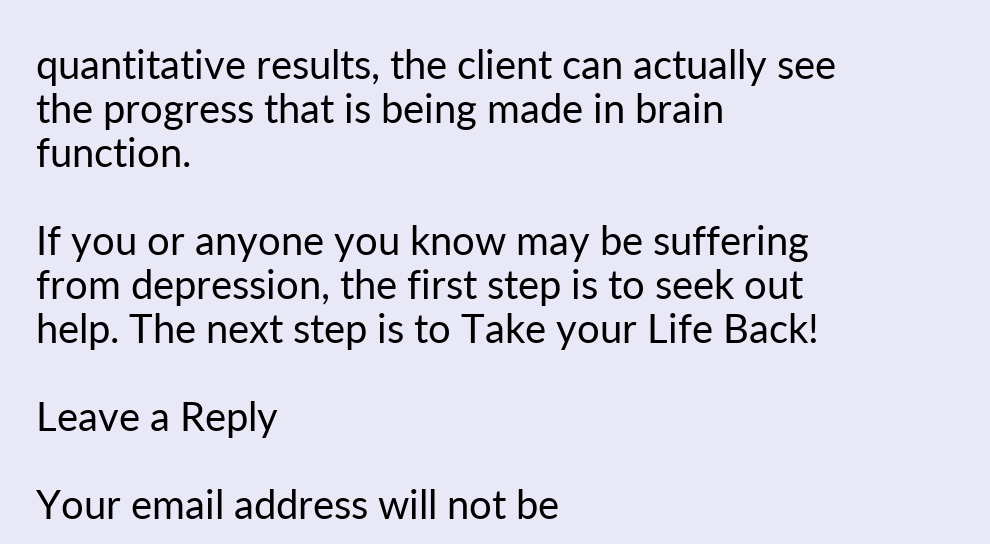quantitative results, the client can actually see the progress that is being made in brain function.

If you or anyone you know may be suffering from depression, the first step is to seek out help. The next step is to Take your Life Back!

Leave a Reply

Your email address will not be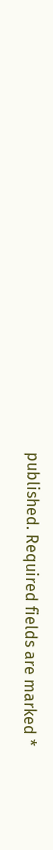published. Required fields are marked *